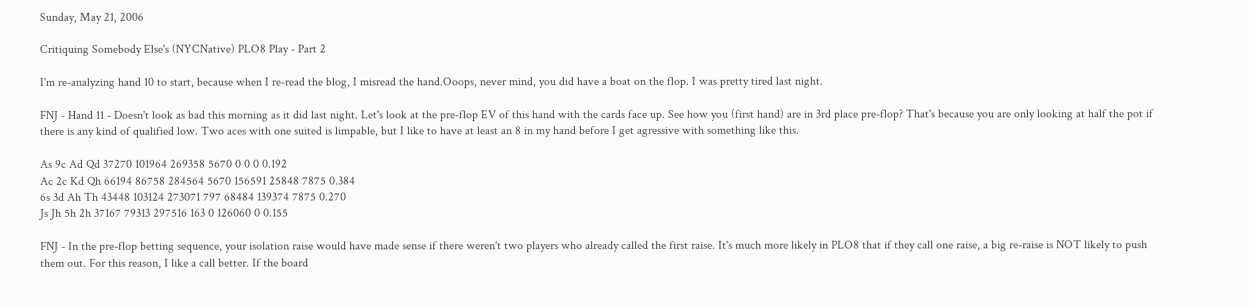Sunday, May 21, 2006

Critiquing Somebody Else's (NYCNative) PLO8 Play - Part 2

I'm re-analyzing hand 10 to start, because when I re-read the blog, I misread the hand.Ooops, never mind, you did have a boat on the flop. I was pretty tired last night.

FNJ - Hand 11 - Doesn't look as bad this morning as it did last night. Let's look at the pre-flop EV of this hand with the cards face up. See how you (first hand) are in 3rd place pre-flop? That's because you are only looking at half the pot if there is any kind of qualified low. Two aces with one suited is limpable, but I like to have at least an 8 in my hand before I get agressive with something like this.

As 9c Ad Qd 37270 101964 269358 5670 0 0 0 0.192
Ac 2c Kd Qh 66194 86758 284564 5670 156591 25848 7875 0.384
6s 3d Ah Th 43448 103124 273071 797 68484 139374 7875 0.270
Js Jh 5h 2h 37167 79313 297516 163 0 126060 0 0.155

FNJ - In the pre-flop betting sequence, your isolation raise would have made sense if there weren't two players who already called the first raise. It's much more likely in PLO8 that if they call one raise, a big re-raise is NOT likely to push them out. For this reason, I like a call better. If the board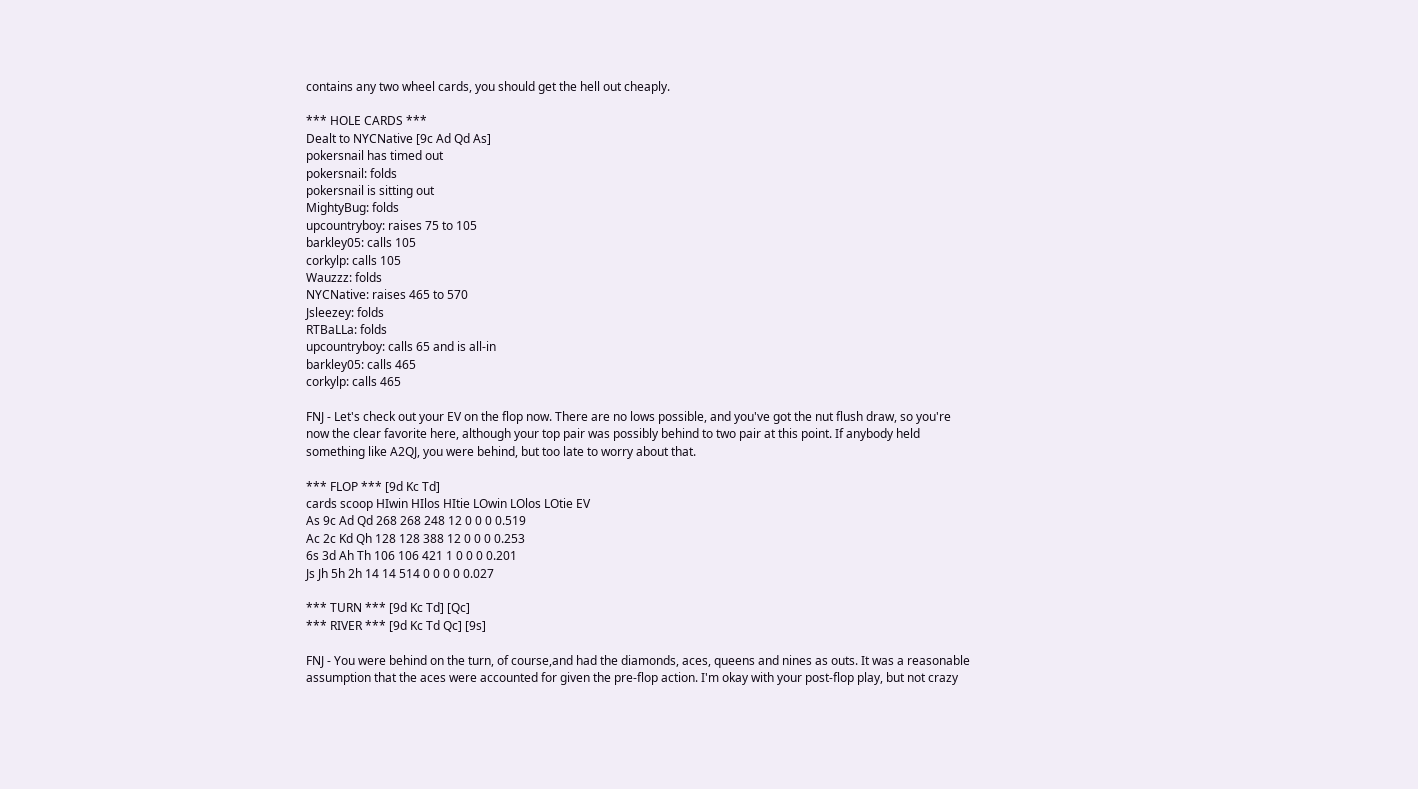contains any two wheel cards, you should get the hell out cheaply.

*** HOLE CARDS ***
Dealt to NYCNative [9c Ad Qd As]
pokersnail has timed out
pokersnail: folds
pokersnail is sitting out
MightyBug: folds
upcountryboy: raises 75 to 105
barkley05: calls 105
corkylp: calls 105
Wauzzz: folds
NYCNative: raises 465 to 570
Jsleezey: folds
RTBaLLa: folds
upcountryboy: calls 65 and is all-in
barkley05: calls 465
corkylp: calls 465

FNJ - Let's check out your EV on the flop now. There are no lows possible, and you've got the nut flush draw, so you're now the clear favorite here, although your top pair was possibly behind to two pair at this point. If anybody held something like A2QJ, you were behind, but too late to worry about that.

*** FLOP *** [9d Kc Td]
cards scoop HIwin HIlos HItie LOwin LOlos LOtie EV
As 9c Ad Qd 268 268 248 12 0 0 0 0.519
Ac 2c Kd Qh 128 128 388 12 0 0 0 0.253
6s 3d Ah Th 106 106 421 1 0 0 0 0.201
Js Jh 5h 2h 14 14 514 0 0 0 0 0.027

*** TURN *** [9d Kc Td] [Qc]
*** RIVER *** [9d Kc Td Qc] [9s]

FNJ - You were behind on the turn, of course,and had the diamonds, aces, queens and nines as outs. It was a reasonable assumption that the aces were accounted for given the pre-flop action. I'm okay with your post-flop play, but not crazy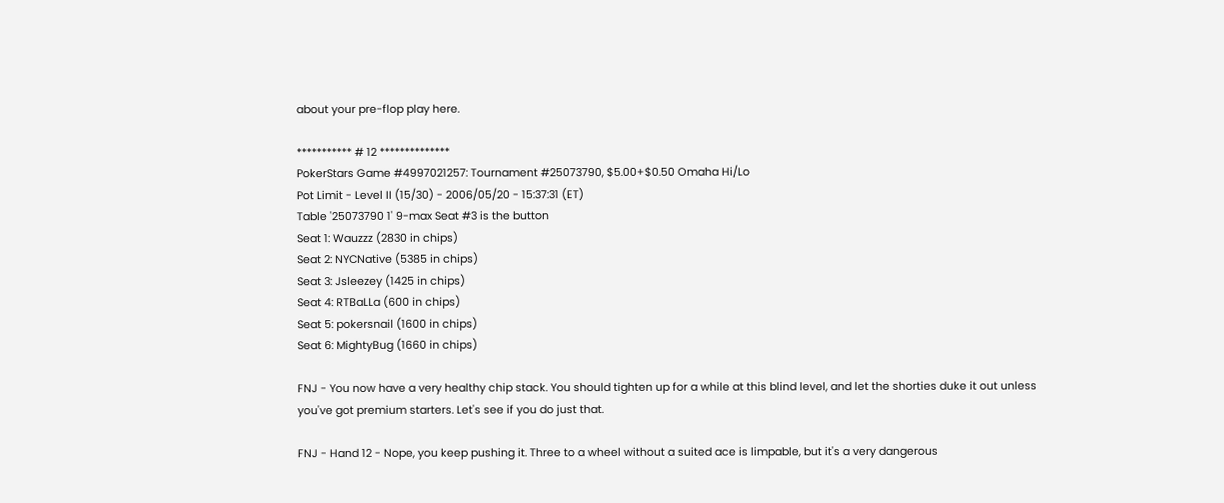about your pre-flop play here.

*********** # 12 **************
PokerStars Game #4997021257: Tournament #25073790, $5.00+$0.50 Omaha Hi/Lo
Pot Limit - Level II (15/30) - 2006/05/20 - 15:37:31 (ET)
Table '25073790 1' 9-max Seat #3 is the button
Seat 1: Wauzzz (2830 in chips)
Seat 2: NYCNative (5385 in chips)
Seat 3: Jsleezey (1425 in chips)
Seat 4: RTBaLLa (600 in chips)
Seat 5: pokersnail (1600 in chips)
Seat 6: MightyBug (1660 in chips)

FNJ - You now have a very healthy chip stack. You should tighten up for a while at this blind level, and let the shorties duke it out unless you've got premium starters. Let's see if you do just that.

FNJ - Hand 12 - Nope, you keep pushing it. Three to a wheel without a suited ace is limpable, but it's a very dangerous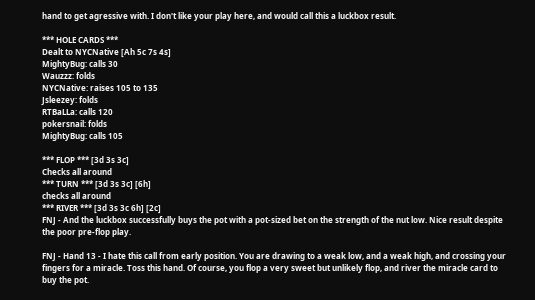hand to get agressive with. I don't like your play here, and would call this a luckbox result.

*** HOLE CARDS ***
Dealt to NYCNative [Ah 5c 7s 4s]
MightyBug: calls 30
Wauzzz: folds
NYCNative: raises 105 to 135
Jsleezey: folds
RTBaLLa: calls 120
pokersnail: folds
MightyBug: calls 105

*** FLOP *** [3d 3s 3c]
Checks all around
*** TURN *** [3d 3s 3c] [6h]
checks all around
*** RIVER *** [3d 3s 3c 6h] [2c]
FNJ - And the luckbox successfully buys the pot with a pot-sized bet on the strength of the nut low. Nice result despite the poor pre-flop play.

FNJ - Hand 13 - I hate this call from early position. You are drawing to a weak low, and a weak high, and crossing your fingers for a miracle. Toss this hand. Of course, you flop a very sweet but unlikely flop, and river the miracle card to buy the pot.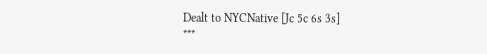Dealt to NYCNative [Jc 5c 6s 3s]
***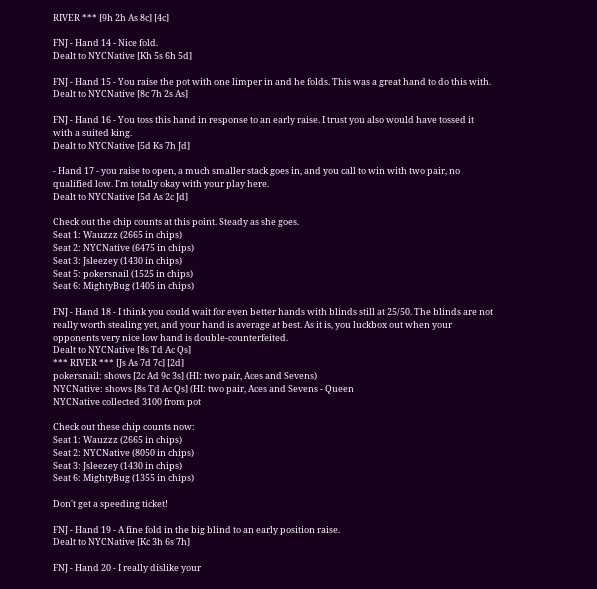RIVER *** [9h 2h As 8c] [4c]

FNJ - Hand 14 - Nice fold.
Dealt to NYCNative [Kh 5s 6h 5d]

FNJ - Hand 15 - You raise the pot with one limper in and he folds. This was a great hand to do this with.
Dealt to NYCNative [8c 7h 2s As]

FNJ - Hand 16 - You toss this hand in response to an early raise. I trust you also would have tossed it with a suited king.
Dealt to NYCNative [5d Ks 7h Jd]

- Hand 17 - you raise to open, a much smaller stack goes in, and you call to win with two pair, no qualified low. I'm totally okay with your play here.
Dealt to NYCNative [5d As 2c Jd]

Check out the chip counts at this point. Steady as she goes.
Seat 1: Wauzzz (2665 in chips)
Seat 2: NYCNative (6475 in chips)
Seat 3: Jsleezey (1430 in chips)
Seat 5: pokersnail (1525 in chips)
Seat 6: MightyBug (1405 in chips)

FNJ - Hand 18 - I think you could wait for even better hands with blinds still at 25/50. The blinds are not really worth stealing yet, and your hand is average at best. As it is, you luckbox out when your opponents very nice low hand is double-counterfeited.
Dealt to NYCNative [8s Td Ac Qs]
*** RIVER *** [Js As 7d 7c] [2d]
pokersnail: shows [2c Ad 9c 3s] (HI: two pair, Aces and Sevens)
NYCNative: shows [8s Td Ac Qs] (HI: two pair, Aces and Sevens - Queen
NYCNative collected 3100 from pot

Check out these chip counts now:
Seat 1: Wauzzz (2665 in chips)
Seat 2: NYCNative (8050 in chips)
Seat 3: Jsleezey (1430 in chips)
Seat 6: MightyBug (1355 in chips)

Don't get a speeding ticket!

FNJ - Hand 19 - A fine fold in the big blind to an early position raise.
Dealt to NYCNative [Kc 3h 6s 7h]

FNJ - Hand 20 - I really dislike your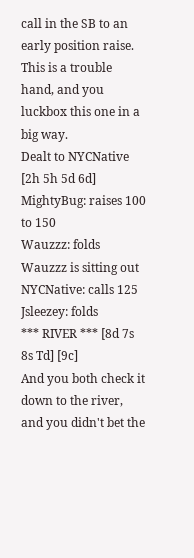call in the SB to an early position raise. This is a trouble hand, and you luckbox this one in a big way.
Dealt to NYCNative [2h 5h 5d 6d]
MightyBug: raises 100 to 150
Wauzzz: folds
Wauzzz is sitting out
NYCNative: calls 125
Jsleezey: folds
*** RIVER *** [8d 7s 8s Td] [9c]
And you both check it down to the river, and you didn't bet the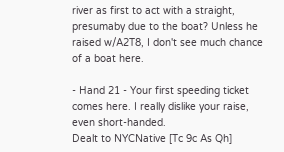river as first to act with a straight, presumaby due to the boat? Unless he raised w/A2T8, I don't see much chance of a boat here.

- Hand 21 - Your first speeding ticket comes here. I really dislike your raise, even short-handed.
Dealt to NYCNative [Tc 9c As Qh]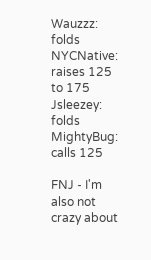Wauzzz: folds
NYCNative: raises 125 to 175
Jsleezey: folds
MightyBug: calls 125

FNJ - I'm also not crazy about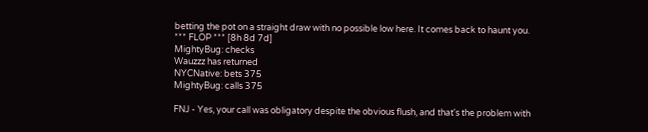betting the pot on a straight draw with no possible low here. It comes back to haunt you.
*** FLOP *** [8h 8d 7d]
MightyBug: checks
Wauzzz has returned
NYCNative: bets 375
MightyBug: calls 375

FNJ - Yes, your call was obligatory despite the obvious flush, and that's the problem with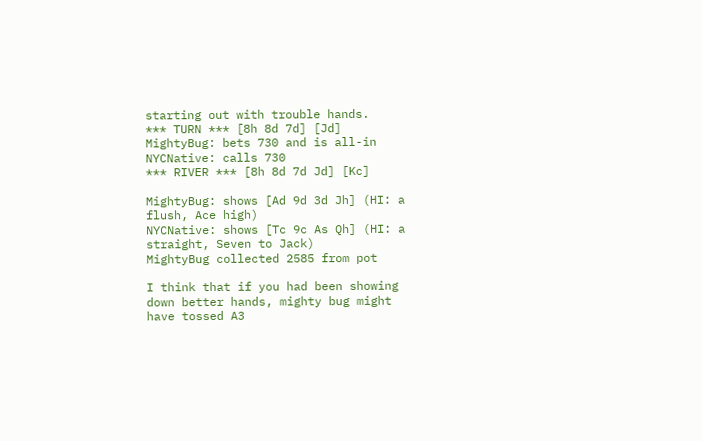starting out with trouble hands.
*** TURN *** [8h 8d 7d] [Jd]
MightyBug: bets 730 and is all-in
NYCNative: calls 730
*** RIVER *** [8h 8d 7d Jd] [Kc]

MightyBug: shows [Ad 9d 3d Jh] (HI: a flush, Ace high)
NYCNative: shows [Tc 9c As Qh] (HI: a straight, Seven to Jack)
MightyBug collected 2585 from pot

I think that if you had been showing down better hands, mighty bug might have tossed A3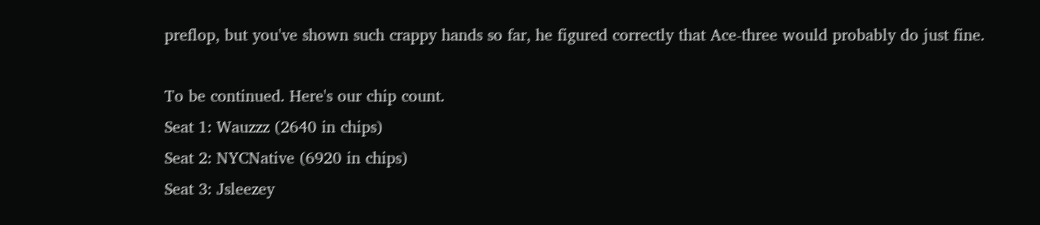preflop, but you've shown such crappy hands so far, he figured correctly that Ace-three would probably do just fine.

To be continued. Here's our chip count.
Seat 1: Wauzzz (2640 in chips)
Seat 2: NYCNative (6920 in chips)
Seat 3: Jsleezey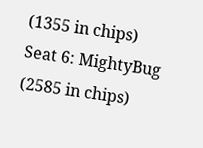(1355 in chips)
Seat 6: MightyBug (2585 in chips)